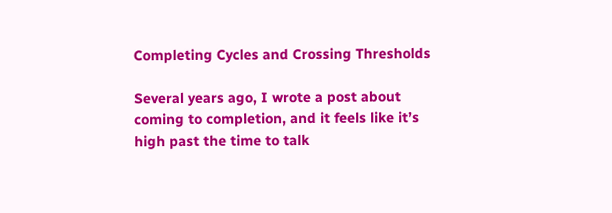Completing Cycles and Crossing Thresholds

Several years ago, I wrote a post about coming to completion, and it feels like it’s high past the time to talk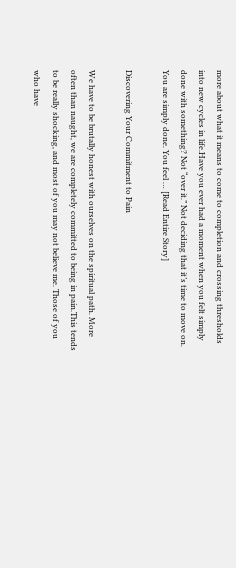more about what it means to come to completion and crossing thresholds into new cycles in life.Have you ever had a moment when you felt simply done with something? Not “over it.” Not deciding that it’s time to move on. You are simply done. You feel … [Read Entire Story]

Discovering Your Commitment to Pain

We have to be brutally honest with ourselves on the spiritual path. More often than naught, we are completely committed to being in pain.This tends to be really shocking, and most of you may not believe me. Those of you who have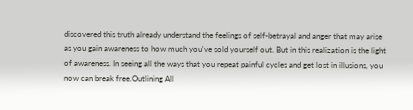discovered this truth already understand the feelings of self-betrayal and anger that may arise as you gain awareness to how much you've sold yourself out. But in this realization is the light of awareness. In seeing all the ways that you repeat painful cycles and get lost in illusions, you now can break free.Outlining All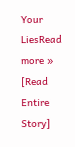Your LiesRead more » [Read Entire Story]